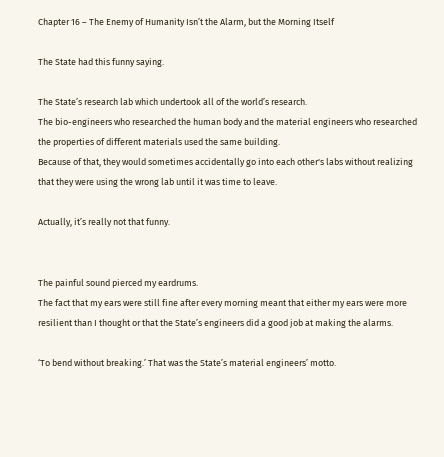Chapter 16 – The Enemy of Humanity Isn’t the Alarm, but the Morning Itself

The State had this funny saying.

The State’s research lab which undertook all of the world’s research.
The bio-engineers who researched the human body and the material engineers who researched the properties of different materials used the same building.
Because of that, they would sometimes accidentally go into each other's labs without realizing that they were using the wrong lab until it was time to leave.

Actually, it’s really not that funny.


The painful sound pierced my eardrums.
The fact that my ears were still fine after every morning meant that either my ears were more resilient than I thought or that the State’s engineers did a good job at making the alarms.

‘To bend without breaking.’ That was the State’s material engineers’ motto.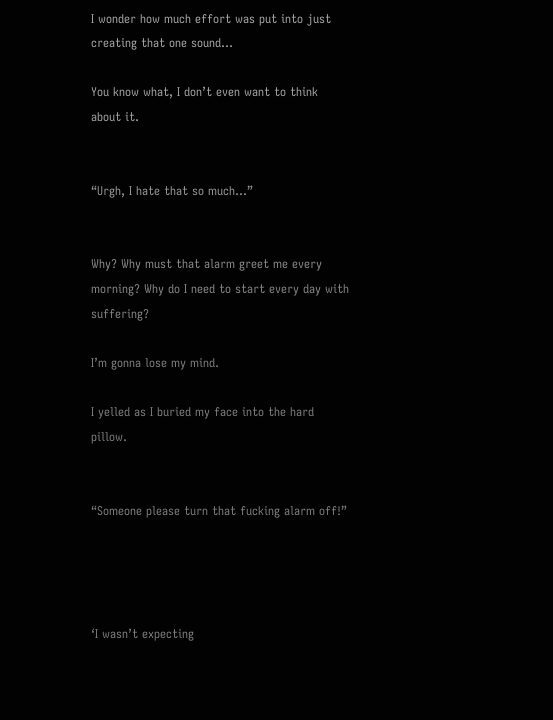I wonder how much effort was put into just creating that one sound…

You know what, I don’t even want to think about it.


“Urgh, I hate that so much…”


Why? Why must that alarm greet me every morning? Why do I need to start every day with suffering?

I’m gonna lose my mind.

I yelled as I buried my face into the hard pillow.


“Someone please turn that fucking alarm off!”




‘I wasn’t expecting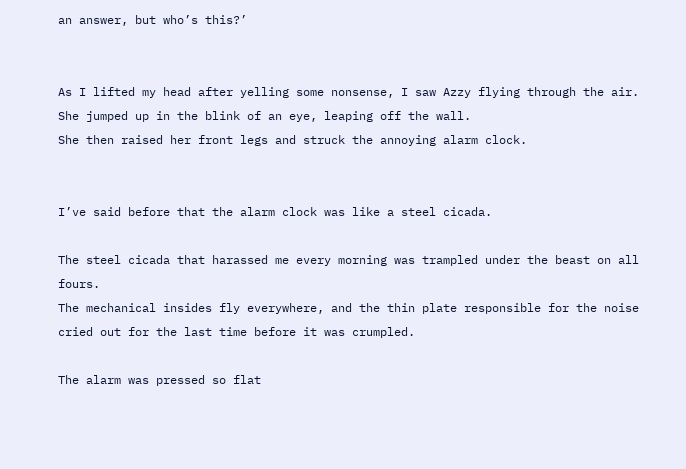an answer, but who’s this?’


As I lifted my head after yelling some nonsense, I saw Azzy flying through the air.
She jumped up in the blink of an eye, leaping off the wall.
She then raised her front legs and struck the annoying alarm clock.


I’ve said before that the alarm clock was like a steel cicada.

The steel cicada that harassed me every morning was trampled under the beast on all fours.
The mechanical insides fly everywhere, and the thin plate responsible for the noise cried out for the last time before it was crumpled.

The alarm was pressed so flat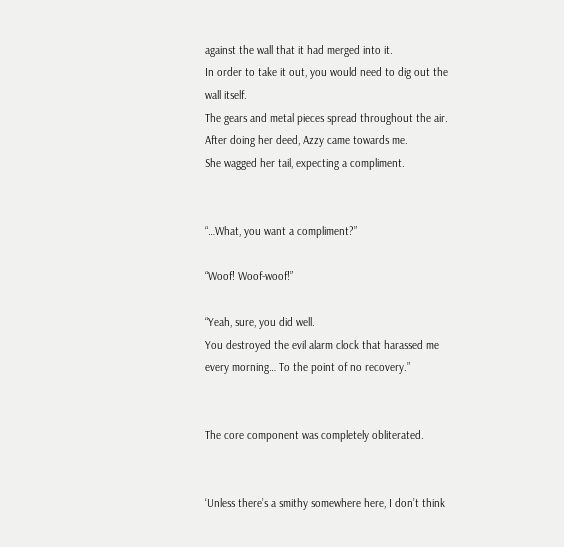against the wall that it had merged into it.
In order to take it out, you would need to dig out the wall itself.
The gears and metal pieces spread throughout the air.
After doing her deed, Azzy came towards me.
She wagged her tail, expecting a compliment.


“…What, you want a compliment?”

“Woof! Woof-woof!”

“Yeah, sure, you did well.
You destroyed the evil alarm clock that harassed me every morning… To the point of no recovery.”


The core component was completely obliterated.


‘Unless there’s a smithy somewhere here, I don’t think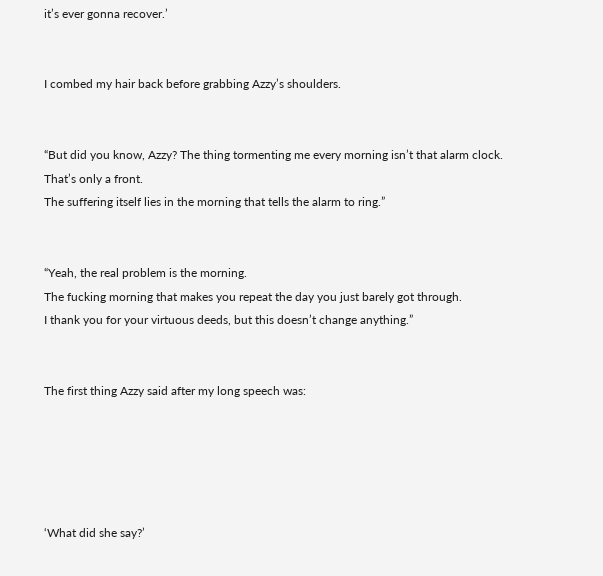it’s ever gonna recover.’


I combed my hair back before grabbing Azzy’s shoulders.


“But did you know, Azzy? The thing tormenting me every morning isn’t that alarm clock.
That’s only a front.
The suffering itself lies in the morning that tells the alarm to ring.”


“Yeah, the real problem is the morning.
The fucking morning that makes you repeat the day you just barely got through.
I thank you for your virtuous deeds, but this doesn’t change anything.”


The first thing Azzy said after my long speech was:





‘What did she say?’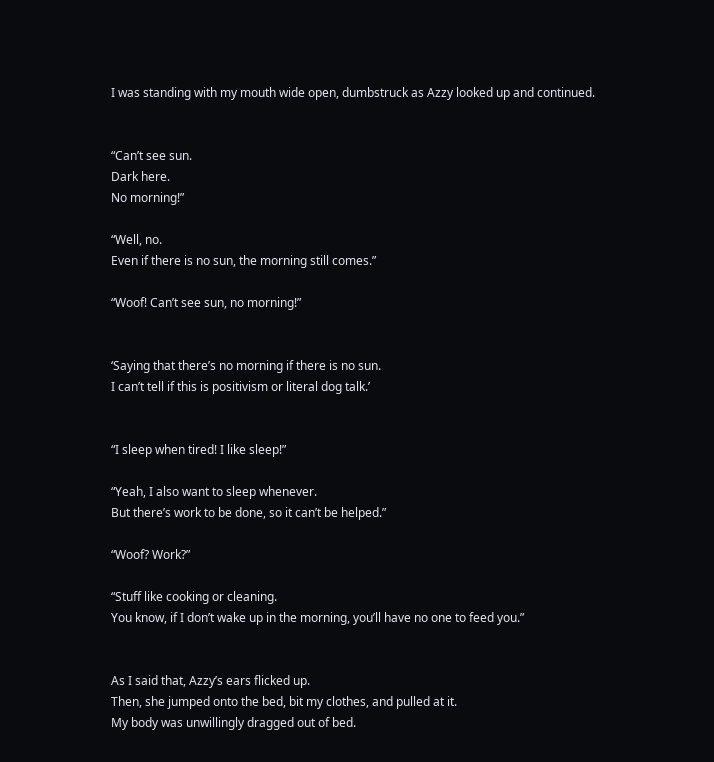I was standing with my mouth wide open, dumbstruck as Azzy looked up and continued.


“Can’t see sun.
Dark here.
No morning!”

“Well, no.
Even if there is no sun, the morning still comes.”

“Woof! Can’t see sun, no morning!”


‘Saying that there’s no morning if there is no sun.
I can’t tell if this is positivism or literal dog talk.’


“I sleep when tired! I like sleep!”

“Yeah, I also want to sleep whenever.
But there’s work to be done, so it can’t be helped.”

“Woof? Work?”

“Stuff like cooking or cleaning.
You know, if I don’t wake up in the morning, you’ll have no one to feed you.”


As I said that, Azzy’s ears flicked up.
Then, she jumped onto the bed, bit my clothes, and pulled at it.
My body was unwillingly dragged out of bed.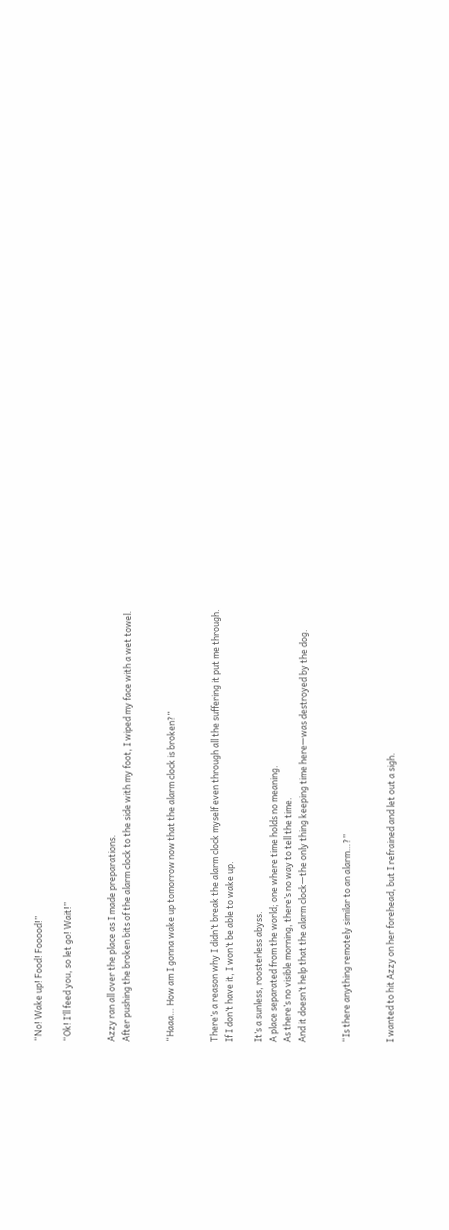“No! Wake up! Food! Fooood!”

“Ok! I’ll feed you, so let go! Wait!”


Azzy ran all over the place as I made preparations.
After pushing the broken bits of the alarm clock to the side with my foot, I wiped my face with a wet towel.


“Haaa… How am I gonna wake up tomorrow now that the alarm clock is broken?”


There’s a reason why I didn’t break the alarm clock myself even through all the suffering it put me through.
If I don’t have it, I won’t be able to wake up.

It’s a sunless, roosterless abyss.
A place separated from the world; one where time holds no meaning.
As there’s no visible morning, there’s no way to tell the time.
And it doesn’t help that the alarm clock—the only thing keeping time here—was destroyed by the dog.


“Is there anything remotely similar to an alarm…?”


I wanted to hit Azzy on her forehead, but I refrained and let out a sigh.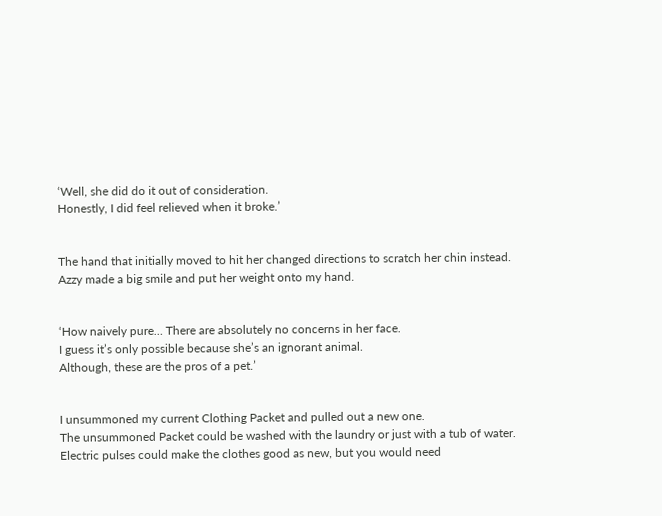‘Well, she did do it out of consideration.
Honestly, I did feel relieved when it broke.’


The hand that initially moved to hit her changed directions to scratch her chin instead.
Azzy made a big smile and put her weight onto my hand.


‘How naively pure… There are absolutely no concerns in her face.
I guess it’s only possible because she’s an ignorant animal.
Although, these are the pros of a pet.’


I unsummoned my current Clothing Packet and pulled out a new one.
The unsummoned Packet could be washed with the laundry or just with a tub of water.
Electric pulses could make the clothes good as new, but you would need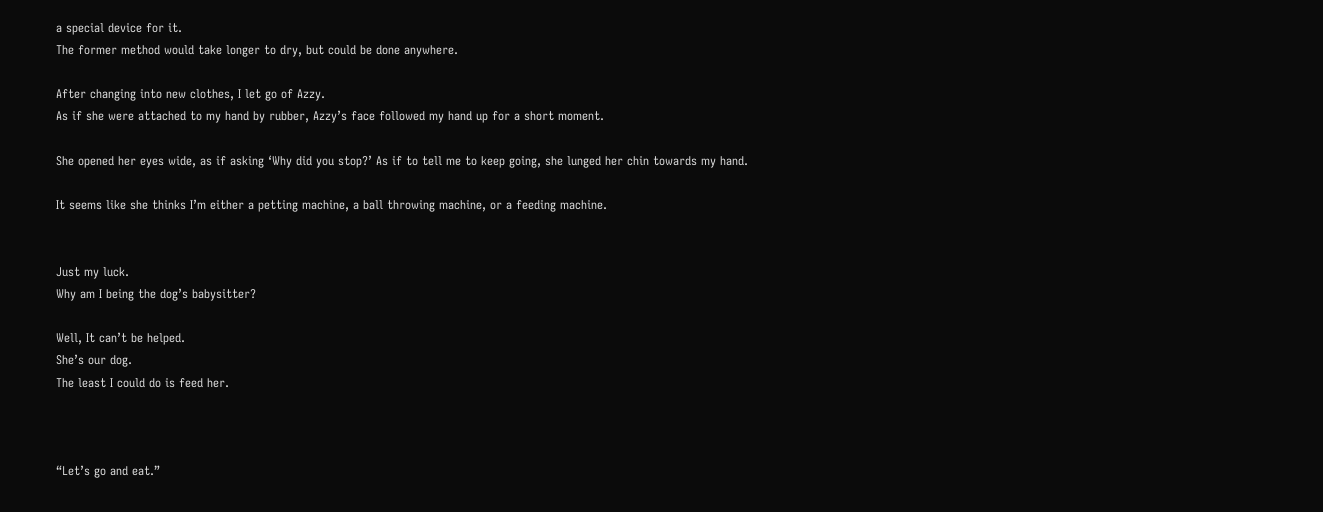a special device for it.
The former method would take longer to dry, but could be done anywhere.

After changing into new clothes, I let go of Azzy.
As if she were attached to my hand by rubber, Azzy’s face followed my hand up for a short moment.

She opened her eyes wide, as if asking ‘Why did you stop?’ As if to tell me to keep going, she lunged her chin towards my hand.

It seems like she thinks I’m either a petting machine, a ball throwing machine, or a feeding machine.


Just my luck.
Why am I being the dog’s babysitter?

Well, It can’t be helped.
She’s our dog.
The least I could do is feed her.



“Let’s go and eat.”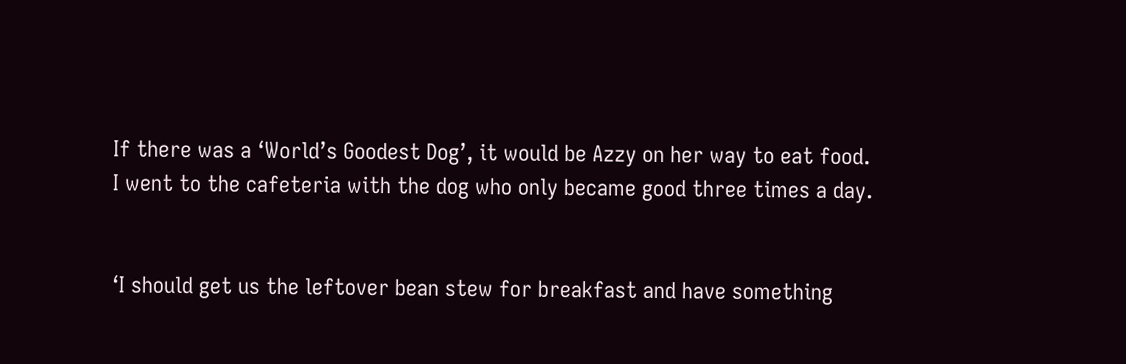If there was a ‘World’s Goodest Dog’, it would be Azzy on her way to eat food.
I went to the cafeteria with the dog who only became good three times a day.


‘I should get us the leftover bean stew for breakfast and have something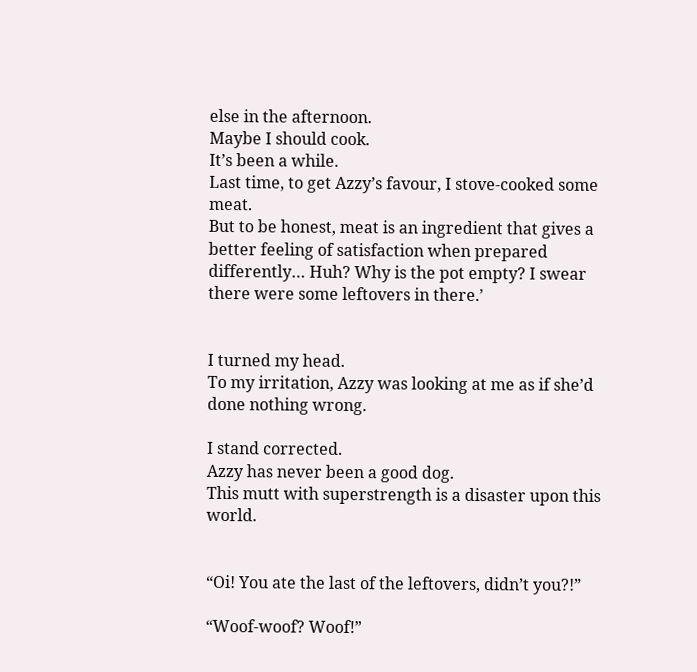else in the afternoon.
Maybe I should cook.
It’s been a while.
Last time, to get Azzy’s favour, I stove-cooked some meat.
But to be honest, meat is an ingredient that gives a better feeling of satisfaction when prepared differently… Huh? Why is the pot empty? I swear there were some leftovers in there.’


I turned my head.
To my irritation, Azzy was looking at me as if she’d done nothing wrong.

I stand corrected.
Azzy has never been a good dog.
This mutt with superstrength is a disaster upon this world.


“Oi! You ate the last of the leftovers, didn’t you?!”

“Woof-woof? Woof!”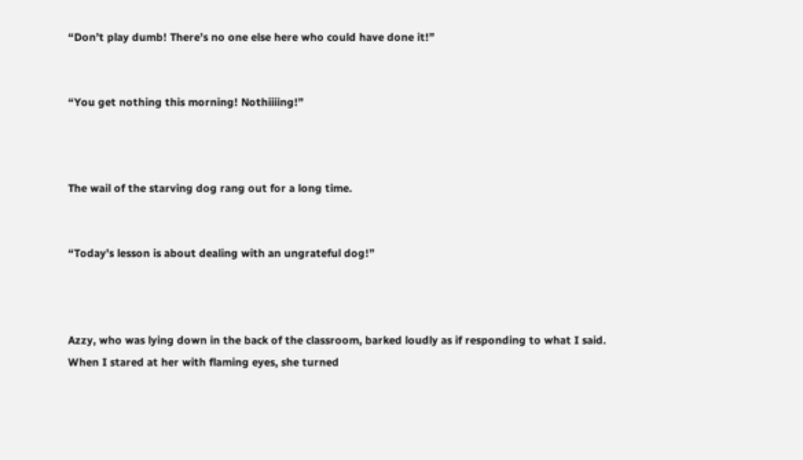“Don’t play dumb! There’s no one else here who could have done it!”


“You get nothing this morning! Nothiiiing!”



The wail of the starving dog rang out for a long time.


“Today’s lesson is about dealing with an ungrateful dog!”



Azzy, who was lying down in the back of the classroom, barked loudly as if responding to what I said.
When I stared at her with flaming eyes, she turned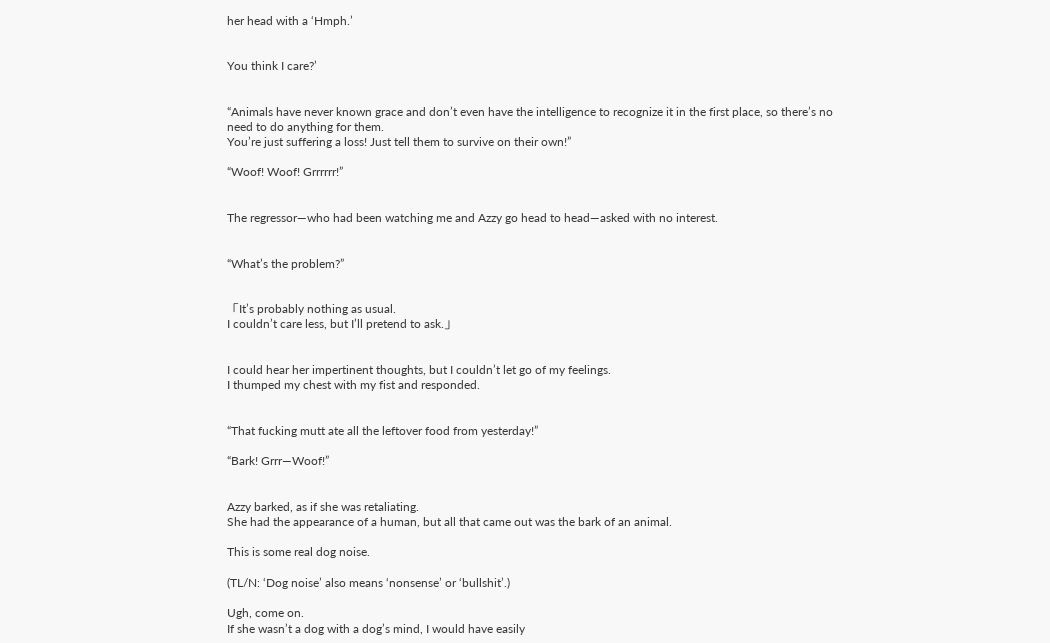her head with a ‘Hmph.’


You think I care?’


“Animals have never known grace and don’t even have the intelligence to recognize it in the first place, so there’s no need to do anything for them.
You’re just suffering a loss! Just tell them to survive on their own!”

“Woof! Woof! Grrrrrr!”


The regressor—who had been watching me and Azzy go head to head—asked with no interest.


“What’s the problem?”


「It’s probably nothing as usual.
I couldn’t care less, but I’ll pretend to ask.」


I could hear her impertinent thoughts, but I couldn’t let go of my feelings.
I thumped my chest with my fist and responded.


“That fucking mutt ate all the leftover food from yesterday!”

“Bark! Grrr—Woof!”


Azzy barked, as if she was retaliating.
She had the appearance of a human, but all that came out was the bark of an animal.

This is some real dog noise.

(TL/N: ‘Dog noise’ also means ‘nonsense’ or ‘bullshit’.)

Ugh, come on.
If she wasn’t a dog with a dog’s mind, I would have easily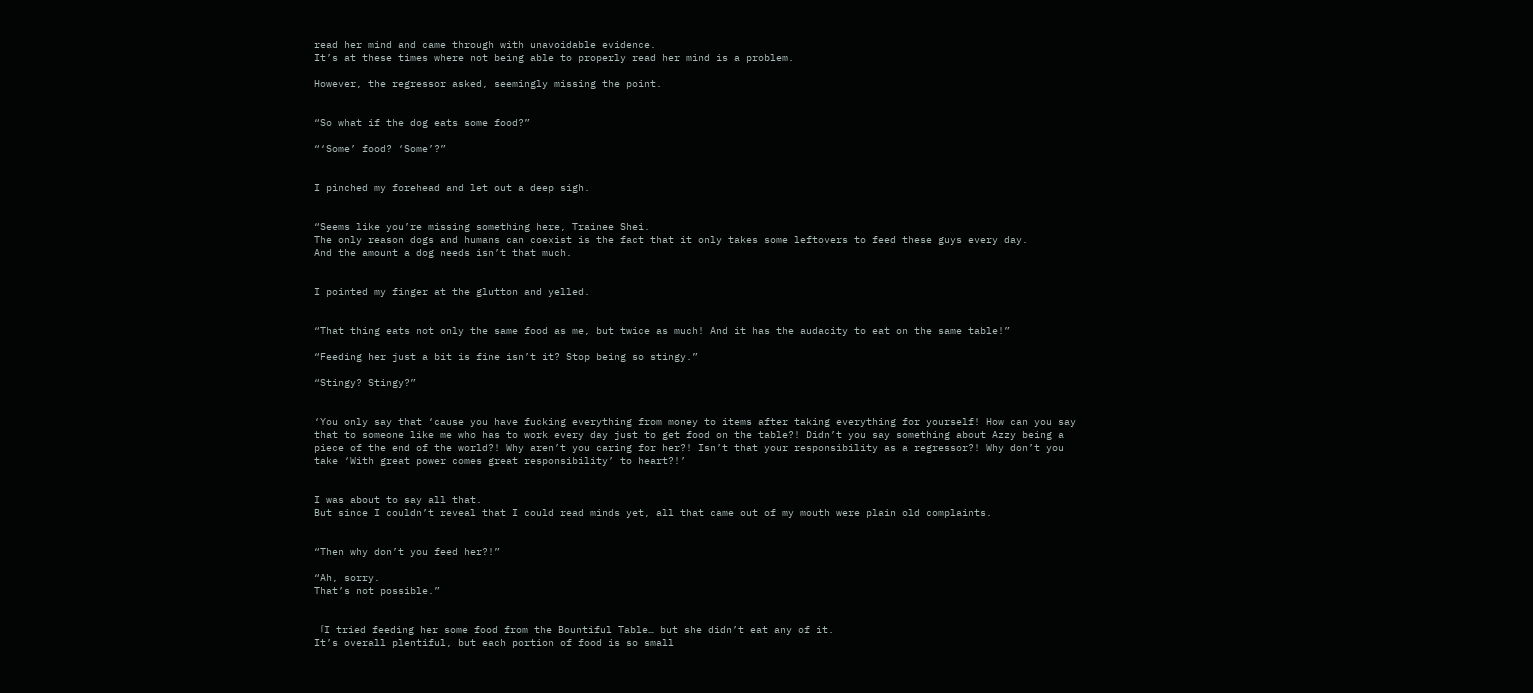read her mind and came through with unavoidable evidence.
It’s at these times where not being able to properly read her mind is a problem.

However, the regressor asked, seemingly missing the point.


“So what if the dog eats some food?”

“‘Some’ food? ‘Some’?”


I pinched my forehead and let out a deep sigh.


“Seems like you’re missing something here, Trainee Shei.
The only reason dogs and humans can coexist is the fact that it only takes some leftovers to feed these guys every day.
And the amount a dog needs isn’t that much.


I pointed my finger at the glutton and yelled.


“That thing eats not only the same food as me, but twice as much! And it has the audacity to eat on the same table!”

“Feeding her just a bit is fine isn’t it? Stop being so stingy.”

“Stingy? Stingy?”


‘You only say that ‘cause you have fucking everything from money to items after taking everything for yourself! How can you say that to someone like me who has to work every day just to get food on the table?! Didn’t you say something about Azzy being a piece of the end of the world?! Why aren’t you caring for her?! Isn’t that your responsibility as a regressor?! Why don’t you take ‘With great power comes great responsibility’ to heart?!’


I was about to say all that.
But since I couldn’t reveal that I could read minds yet, all that came out of my mouth were plain old complaints.


“Then why don’t you feed her?!”

“Ah, sorry.
That’s not possible.”


「I tried feeding her some food from the Bountiful Table… but she didn’t eat any of it.
It’s overall plentiful, but each portion of food is so small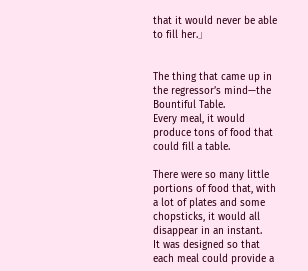that it would never be able to fill her.」


The thing that came up in the regressor’s mind—the Bountiful Table.
Every meal, it would produce tons of food that could fill a table.

There were so many little portions of food that, with a lot of plates and some chopsticks, it would all disappear in an instant.
It was designed so that each meal could provide a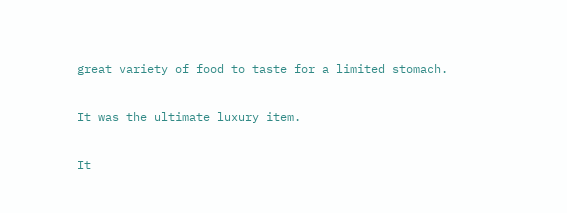great variety of food to taste for a limited stomach.

It was the ultimate luxury item.

It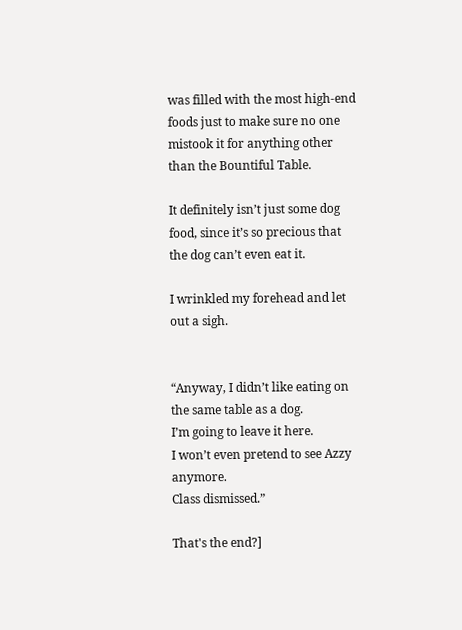was filled with the most high-end foods just to make sure no one mistook it for anything other than the Bountiful Table.

It definitely isn’t just some dog food, since it’s so precious that the dog can’t even eat it.

I wrinkled my forehead and let out a sigh.


“Anyway, I didn’t like eating on the same table as a dog.
I’m going to leave it here.
I won’t even pretend to see Azzy anymore.
Class dismissed.”

That's the end?]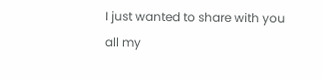I just wanted to share with you all my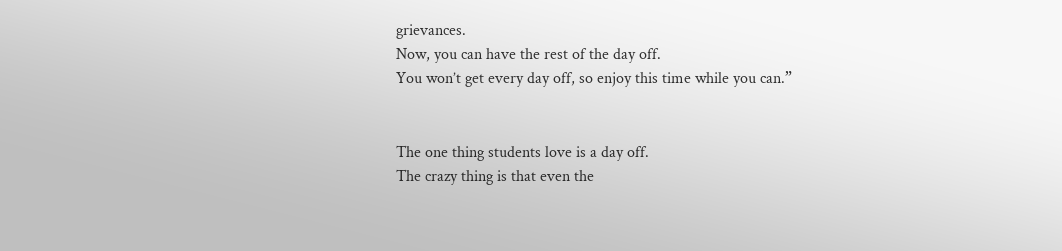grievances.
Now, you can have the rest of the day off.
You won’t get every day off, so enjoy this time while you can.”


The one thing students love is a day off.
The crazy thing is that even the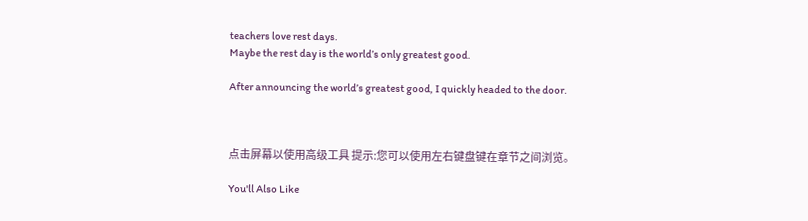teachers love rest days.
Maybe the rest day is the world’s only greatest good.

After announcing the world’s greatest good, I quickly headed to the door.



点击屏幕以使用高级工具 提示:您可以使用左右键盘键在章节之间浏览。

You'll Also Like